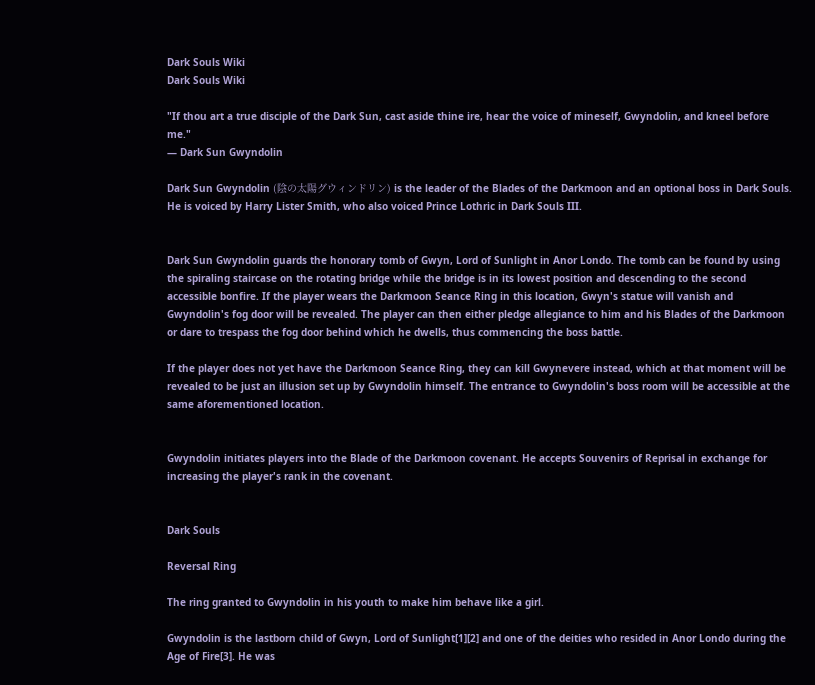Dark Souls Wiki
Dark Souls Wiki

"If thou art a true disciple of the Dark Sun, cast aside thine ire, hear the voice of mineself, Gwyndolin, and kneel before me."
— Dark Sun Gwyndolin

Dark Sun Gwyndolin (陰の太陽グウィンドリン) is the leader of the Blades of the Darkmoon and an optional boss in Dark Souls.
He is voiced by Harry Lister Smith, who also voiced Prince Lothric in Dark Souls III.


Dark Sun Gwyndolin guards the honorary tomb of Gwyn, Lord of Sunlight in Anor Londo. The tomb can be found by using the spiraling staircase on the rotating bridge while the bridge is in its lowest position and descending to the second accessible bonfire. If the player wears the Darkmoon Seance Ring in this location, Gwyn's statue will vanish and Gwyndolin's fog door will be revealed. The player can then either pledge allegiance to him and his Blades of the Darkmoon or dare to trespass the fog door behind which he dwells, thus commencing the boss battle.

If the player does not yet have the Darkmoon Seance Ring, they can kill Gwynevere instead, which at that moment will be revealed to be just an illusion set up by Gwyndolin himself. The entrance to Gwyndolin's boss room will be accessible at the same aforementioned location.


Gwyndolin initiates players into the Blade of the Darkmoon covenant. He accepts Souvenirs of Reprisal in exchange for increasing the player's rank in the covenant.


Dark Souls

Reversal Ring

The ring granted to Gwyndolin in his youth to make him behave like a girl.

Gwyndolin is the lastborn child of Gwyn, Lord of Sunlight[1][2] and one of the deities who resided in Anor Londo during the Age of Fire[3]. He was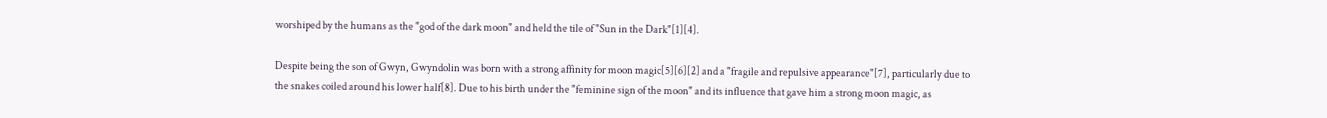worshiped by the humans as the "god of the dark moon" and held the tile of "Sun in the Dark"[1][4].

Despite being the son of Gwyn, Gwyndolin was born with a strong affinity for moon magic[5][6][2] and a "fragile and repulsive appearance"[7], particularly due to the snakes coiled around his lower half[8]. Due to his birth under the "feminine sign of the moon" and its influence that gave him a strong moon magic, as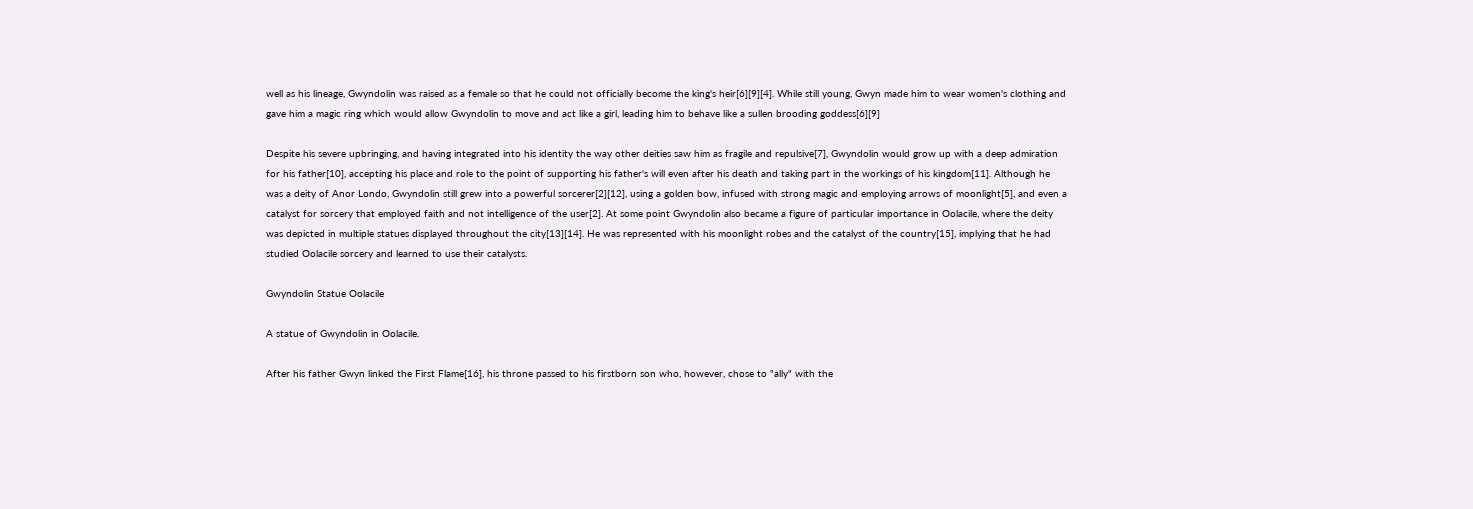well as his lineage, Gwyndolin was raised as a female so that he could not officially become the king's heir[6][9][4]. While still young, Gwyn made him to wear women's clothing and gave him a magic ring which would allow Gwyndolin to move and act like a girl, leading him to behave like a sullen brooding goddess[6][9]

Despite his severe upbringing, and having integrated into his identity the way other deities saw him as fragile and repulsive[7], Gwyndolin would grow up with a deep admiration for his father[10], accepting his place and role to the point of supporting his father's will even after his death and taking part in the workings of his kingdom[11]. Although he was a deity of Anor Londo, Gwyndolin still grew into a powerful sorcerer[2][12], using a golden bow, infused with strong magic and employing arrows of moonlight[5], and even a catalyst for sorcery that employed faith and not intelligence of the user[2]. At some point Gwyndolin also became a figure of particular importance in Oolacile, where the deity was depicted in multiple statues displayed throughout the city[13][14]. He was represented with his moonlight robes and the catalyst of the country[15], implying that he had studied Oolacile sorcery and learned to use their catalysts.

Gwyndolin Statue Oolacile

A statue of Gwyndolin in Oolacile.

After his father Gwyn linked the First Flame[16], his throne passed to his firstborn son who, however, chose to "ally" with the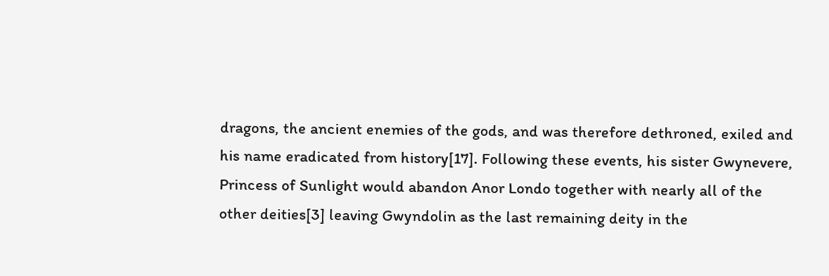dragons, the ancient enemies of the gods, and was therefore dethroned, exiled and his name eradicated from history[17]. Following these events, his sister Gwynevere, Princess of Sunlight would abandon Anor Londo together with nearly all of the other deities[3] leaving Gwyndolin as the last remaining deity in the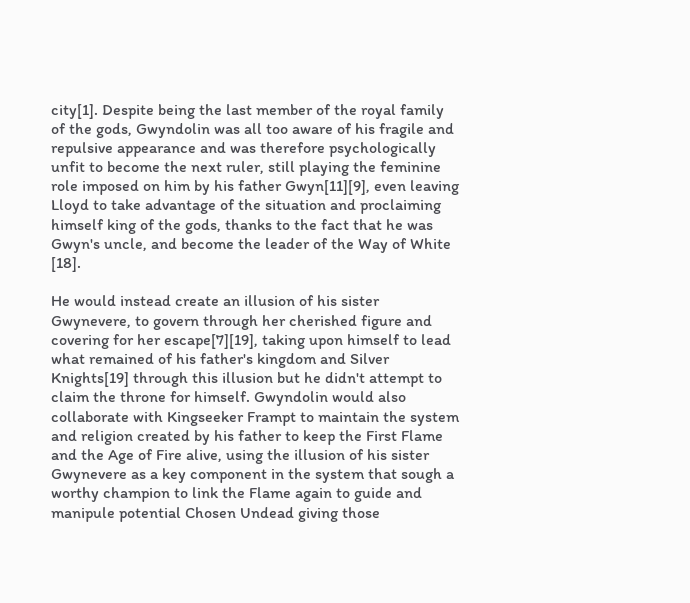city[1]. Despite being the last member of the royal family of the gods, Gwyndolin was all too aware of his fragile and repulsive appearance and was therefore psychologically unfit to become the next ruler, still playing the feminine role imposed on him by his father Gwyn[11][9], even leaving Lloyd to take advantage of the situation and proclaiming himself king of the gods, thanks to the fact that he was Gwyn's uncle, and become the leader of the Way of White [18].

He would instead create an illusion of his sister Gwynevere, to govern through her cherished figure and covering for her escape[7][19], taking upon himself to lead what remained of his father's kingdom and Silver Knights[19] through this illusion but he didn't attempt to claim the throne for himself. Gwyndolin would also collaborate with Kingseeker Frampt to maintain the system and religion created by his father to keep the First Flame and the Age of Fire alive, using the illusion of his sister Gwynevere as a key component in the system that sough a worthy champion to link the Flame again to guide and manipule potential Chosen Undead giving those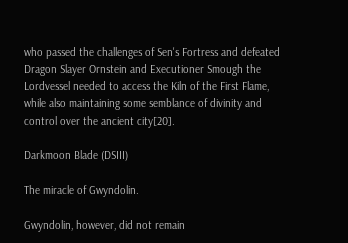who passed the challenges of Sen's Fortress and defeated Dragon Slayer Ornstein and Executioner Smough the Lordvessel needed to access the Kiln of the First Flame, while also maintaining some semblance of divinity and control over the ancient city[20].

Darkmoon Blade (DSIII)

The miracle of Gwyndolin.

Gwyndolin, however, did not remain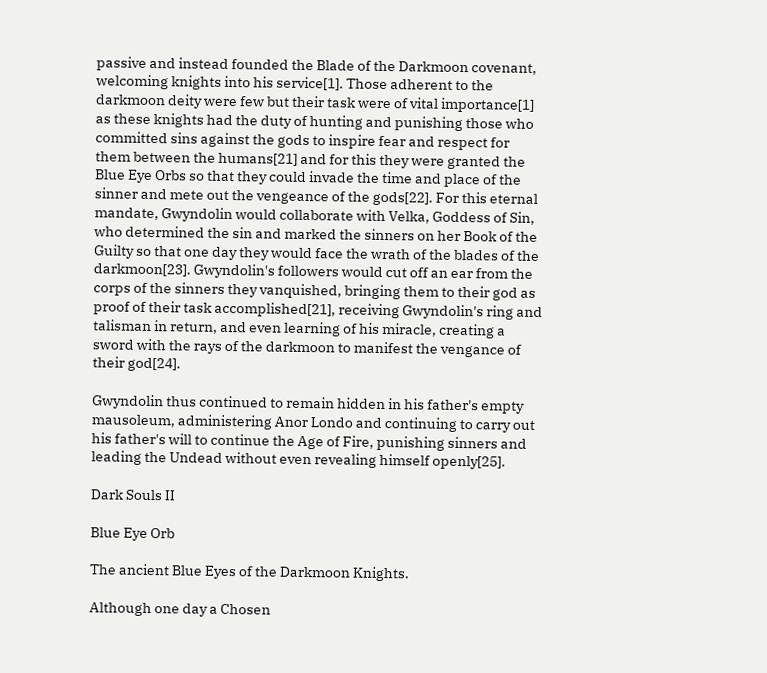passive and instead founded the Blade of the Darkmoon covenant, welcoming knights into his service[1]. Those adherent to the darkmoon deity were few but their task were of vital importance[1] as these knights had the duty of hunting and punishing those who committed sins against the gods to inspire fear and respect for them between the humans[21] and for this they were granted the Blue Eye Orbs so that they could invade the time and place of the sinner and mete out the vengeance of the gods[22]. For this eternal mandate, Gwyndolin would collaborate with Velka, Goddess of Sin, who determined the sin and marked the sinners on her Book of the Guilty so that one day they would face the wrath of the blades of the darkmoon[23]. Gwyndolin's followers would cut off an ear from the corps of the sinners they vanquished, bringing them to their god as proof of their task accomplished[21], receiving Gwyndolin's ring and talisman in return, and even learning of his miracle, creating a sword with the rays of the darkmoon to manifest the vengance of their god[24].

Gwyndolin thus continued to remain hidden in his father's empty mausoleum, administering Anor Londo and continuing to carry out his father's will to continue the Age of Fire, punishing sinners and leading the Undead without even revealing himself openly[25].

Dark Souls II

Blue Eye Orb

The ancient Blue Eyes of the Darkmoon Knights.

Although one day a Chosen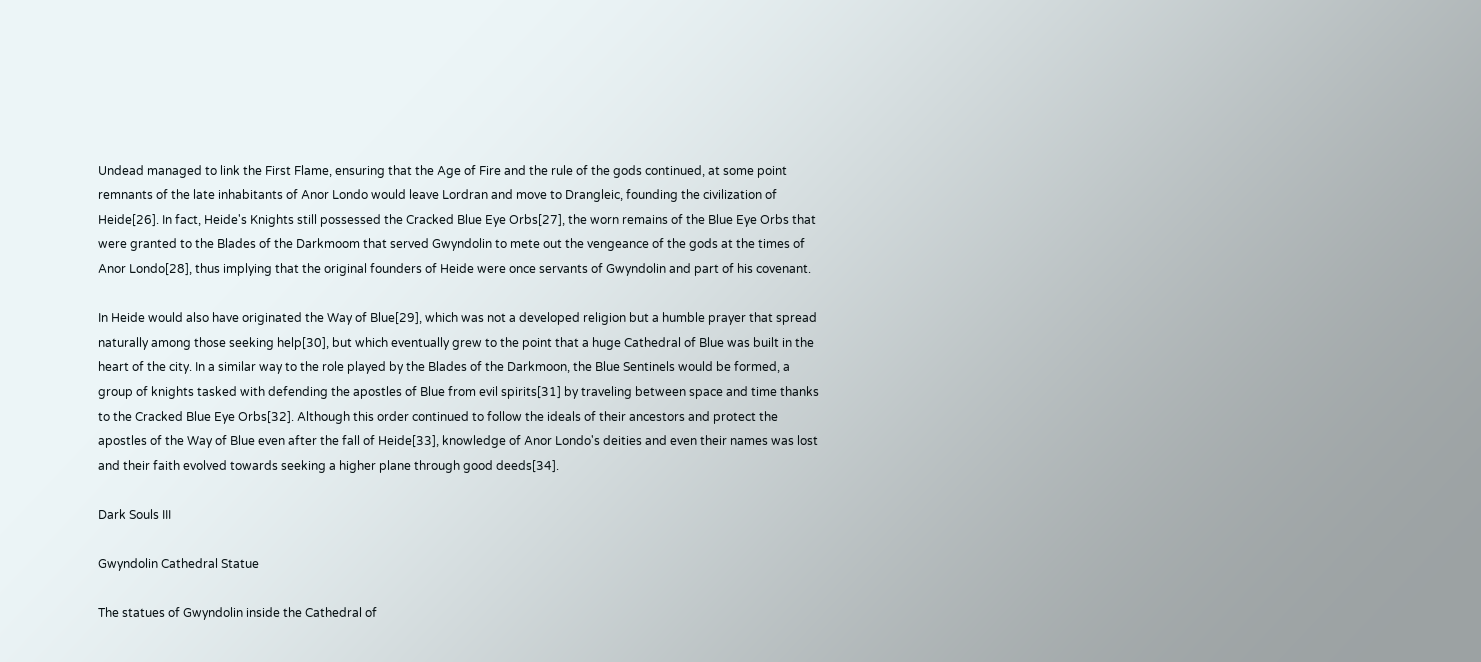Undead managed to link the First Flame, ensuring that the Age of Fire and the rule of the gods continued, at some point remnants of the late inhabitants of Anor Londo would leave Lordran and move to Drangleic, founding the civilization of Heide[26]. In fact, Heide's Knights still possessed the Cracked Blue Eye Orbs[27], the worn remains of the Blue Eye Orbs that were granted to the Blades of the Darkmoom that served Gwyndolin to mete out the vengeance of the gods at the times of Anor Londo[28], thus implying that the original founders of Heide were once servants of Gwyndolin and part of his covenant.

In Heide would also have originated the Way of Blue[29], which was not a developed religion but a humble prayer that spread naturally among those seeking help[30], but which eventually grew to the point that a huge Cathedral of Blue was built in the heart of the city. In a similar way to the role played by the Blades of the Darkmoon, the Blue Sentinels would be formed, a group of knights tasked with defending the apostles of Blue from evil spirits[31] by traveling between space and time thanks to the Cracked Blue Eye Orbs[32]. Although this order continued to follow the ideals of their ancestors and protect the apostles of the Way of Blue even after the fall of Heide[33], knowledge of Anor Londo's deities and even their names was lost and their faith evolved towards seeking a higher plane through good deeds[34].

Dark Souls III

Gwyndolin Cathedral Statue

The statues of Gwyndolin inside the Cathedral of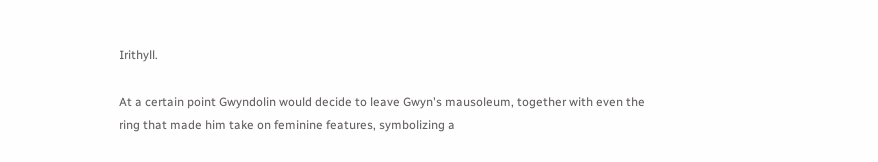Irithyll.

At a certain point Gwyndolin would decide to leave Gwyn's mausoleum, together with even the ring that made him take on feminine features, symbolizing a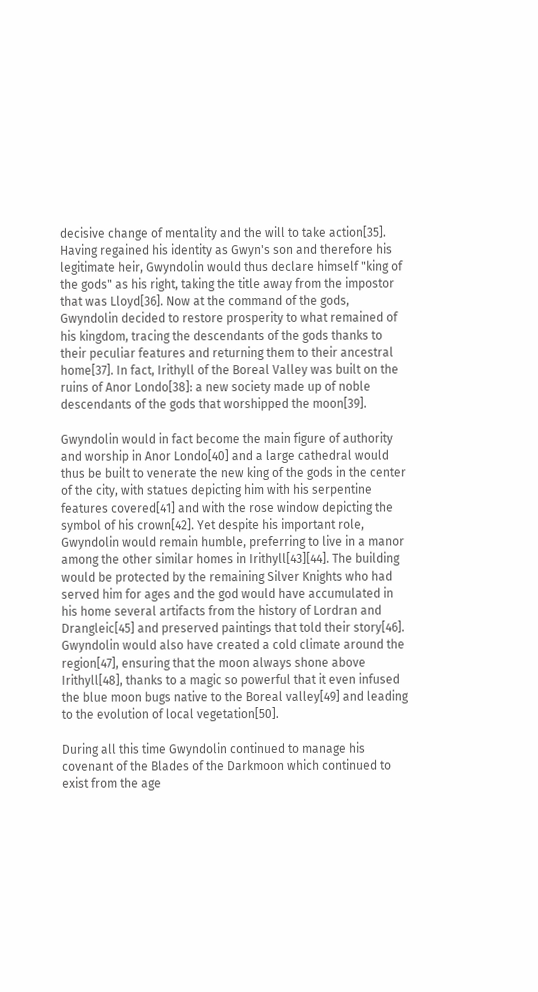decisive change of mentality and the will to take action[35]. Having regained his identity as Gwyn's son and therefore his legitimate heir, Gwyndolin would thus declare himself "king of the gods" as his right, taking the title away from the impostor that was Lloyd[36]. Now at the command of the gods, Gwyndolin decided to restore prosperity to what remained of his kingdom, tracing the descendants of the gods thanks to their peculiar features and returning them to their ancestral home[37]. In fact, Irithyll of the Boreal Valley was built on the ruins of Anor Londo[38]: a new society made up of noble descendants of the gods that worshipped the moon[39].

Gwyndolin would in fact become the main figure of authority and worship in Anor Londo[40] and a large cathedral would thus be built to venerate the new king of the gods in the center of the city, with statues depicting him with his serpentine features covered[41] and with the rose window depicting the symbol of his crown[42]. Yet despite his important role, Gwyndolin would remain humble, preferring to live in a manor among the other similar homes in Irithyll[43][44]. The building would be protected by the remaining Silver Knights who had served him for ages and the god would have accumulated in his home several artifacts from the history of Lordran and Drangleic[45] and preserved paintings that told their story[46]. Gwyndolin would also have created a cold climate around the region[47], ensuring that the moon always shone above Irithyll[48], thanks to a magic so powerful that it even infused the blue moon bugs native to the Boreal valley[49] and leading to the evolution of local vegetation[50].

During all this time Gwyndolin continued to manage his covenant of the Blades of the Darkmoon which continued to exist from the age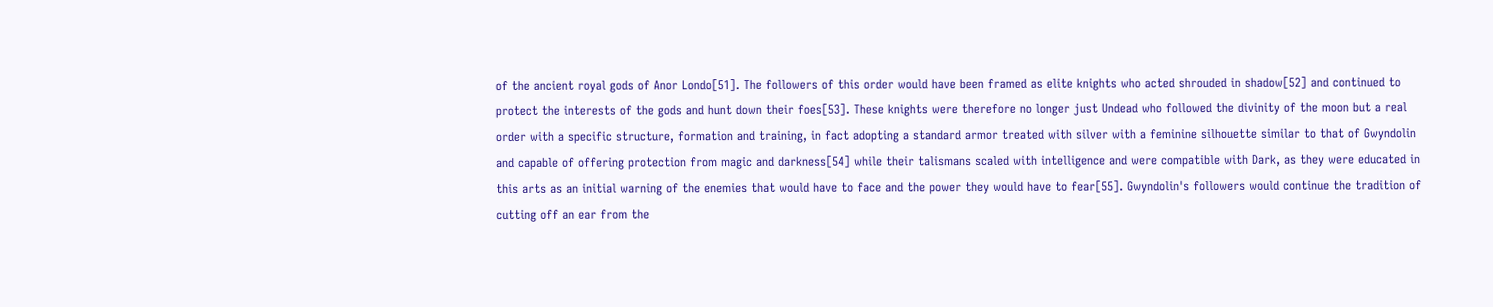of the ancient royal gods of Anor Londo[51]. The followers of this order would have been framed as elite knights who acted shrouded in shadow[52] and continued to protect the interests of the gods and hunt down their foes[53]. These knights were therefore no longer just Undead who followed the divinity of the moon but a real order with a specific structure, formation and training, in fact adopting a standard armor treated with silver with a feminine silhouette similar to that of Gwyndolin and capable of offering protection from magic and darkness[54] while their talismans scaled with intelligence and were compatible with Dark, as they were educated in this arts as an initial warning of the enemies that would have to face and the power they would have to fear[55]. Gwyndolin's followers would continue the tradition of cutting off an ear from the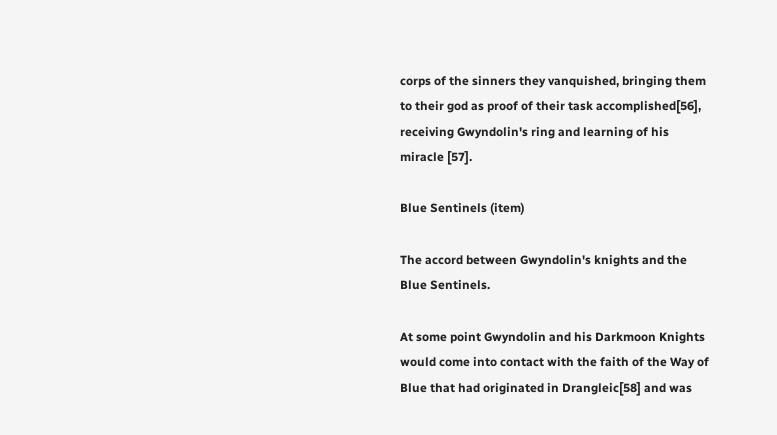corps of the sinners they vanquished, bringing them to their god as proof of their task accomplished[56], receiving Gwyndolin's ring and learning of his miracle [57].

Blue Sentinels (item)

The accord between Gwyndolin's knights and the Blue Sentinels.

At some point Gwyndolin and his Darkmoon Knights would come into contact with the faith of the Way of Blue that had originated in Drangleic[58] and was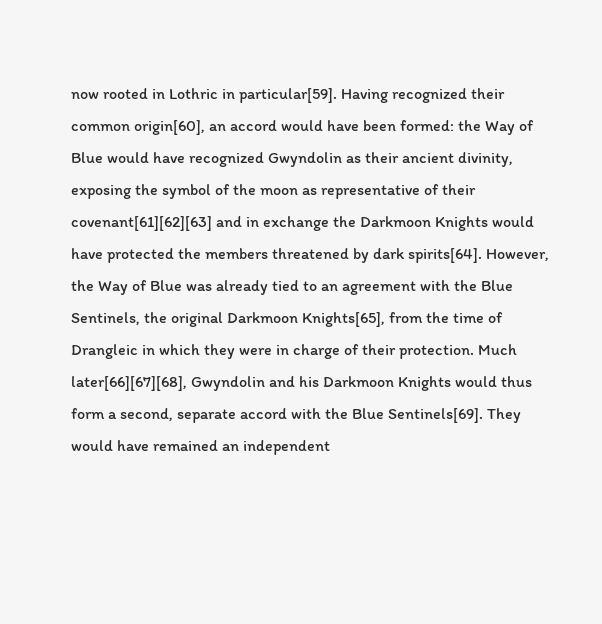now rooted in Lothric in particular[59]. Having recognized their common origin[60], an accord would have been formed: the Way of Blue would have recognized Gwyndolin as their ancient divinity, exposing the symbol of the moon as representative of their covenant[61][62][63] and in exchange the Darkmoon Knights would have protected the members threatened by dark spirits[64]. However, the Way of Blue was already tied to an agreement with the Blue Sentinels, the original Darkmoon Knights[65], from the time of Drangleic in which they were in charge of their protection. Much later[66][67][68], Gwyndolin and his Darkmoon Knights would thus form a second, separate accord with the Blue Sentinels[69]. They would have remained an independent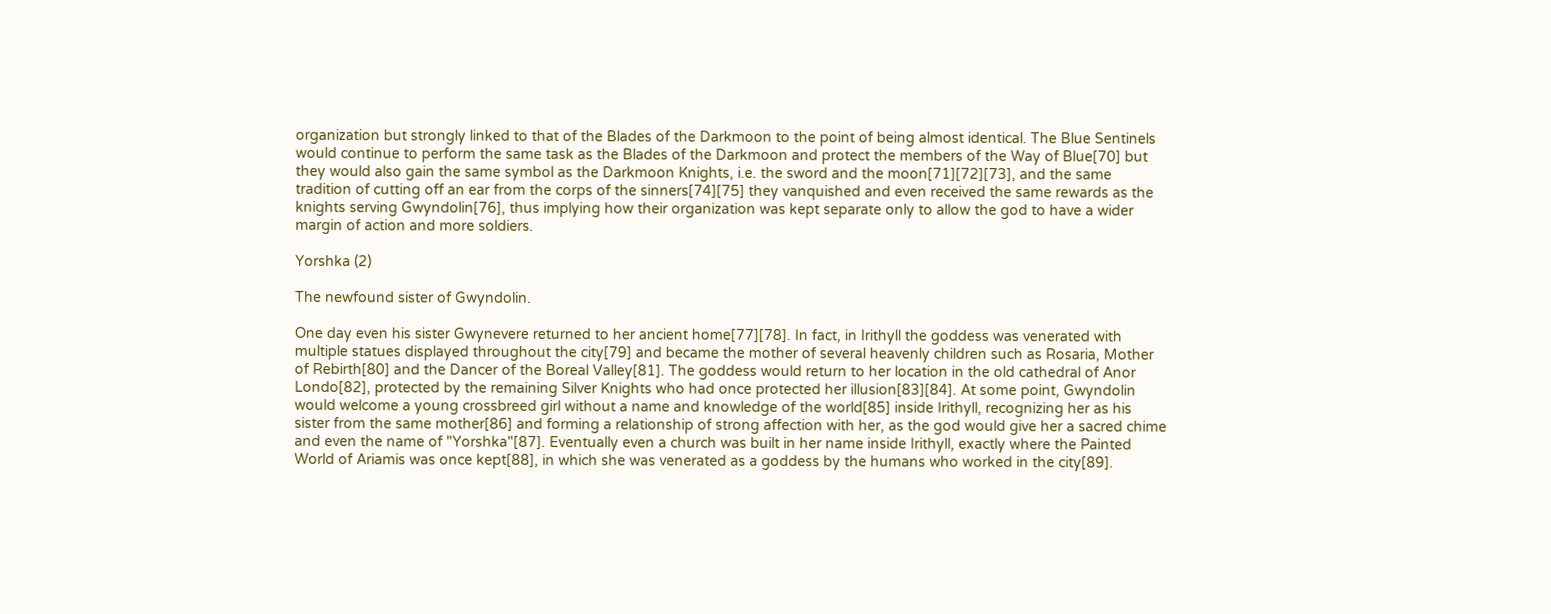organization but strongly linked to that of the Blades of the Darkmoon to the point of being almost identical. The Blue Sentinels would continue to perform the same task as the Blades of the Darkmoon and protect the members of the Way of Blue[70] but they would also gain the same symbol as the Darkmoon Knights, i.e. the sword and the moon[71][72][73], and the same tradition of cutting off an ear from the corps of the sinners[74][75] they vanquished and even received the same rewards as the knights serving Gwyndolin[76], thus implying how their organization was kept separate only to allow the god to have a wider margin of action and more soldiers.

Yorshka (2)

The newfound sister of Gwyndolin.

One day even his sister Gwynevere returned to her ancient home[77][78]. In fact, in Irithyll the goddess was venerated with multiple statues displayed throughout the city[79] and became the mother of several heavenly children such as Rosaria, Mother of Rebirth[80] and the Dancer of the Boreal Valley[81]. The goddess would return to her location in the old cathedral of Anor Londo[82], protected by the remaining Silver Knights who had once protected her illusion[83][84]. At some point, Gwyndolin would welcome a young crossbreed girl without a name and knowledge of the world[85] inside Irithyll, recognizing her as his sister from the same mother[86] and forming a relationship of strong affection with her, as the god would give her a sacred chime and even the name of "Yorshka"[87]. Eventually even a church was built in her name inside Irithyll, exactly where the Painted World of Ariamis was once kept[88], in which she was venerated as a goddess by the humans who worked in the city[89].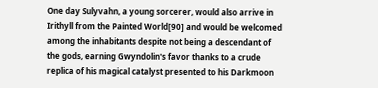One day Sulyvahn, a young sorcerer, would also arrive in Irithyll from the Painted World[90] and would be welcomed among the inhabitants despite not being a descendant of the gods, earning Gwyndolin's favor thanks to a crude replica of his magical catalyst presented to his Darkmoon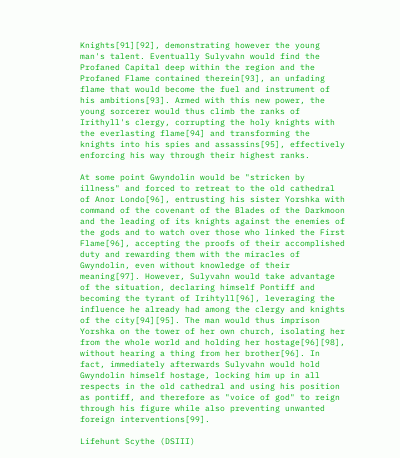Knights[91][92], demonstrating however the young man's talent. Eventually Sulyvahn would find the Profaned Capital deep within the region and the Profaned Flame contained therein[93], an unfading flame that would become the fuel and instrument of his ambitions[93]. Armed with this new power, the young sorcerer would thus climb the ranks of Irithyll's clergy, corrupting the holy knights with the everlasting flame[94] and transforming the knights into his spies and assassins[95], effectively enforcing his way through their highest ranks.

At some point Gwyndolin would be "stricken by illness" and forced to retreat to the old cathedral of Anor Londo[96], entrusting his sister Yorshka with command of the covenant of the Blades of the Darkmoon and the leading of its knights against the enemies of the gods and to watch over those who linked the First Flame[96], accepting the proofs of their accomplished duty and rewarding them with the miracles of Gwyndolin, even without knowledge of their meaning[97]. However, Sulyvahn would take advantage of the situation, declaring himself Pontiff and becoming the tyrant of Irihtyll[96], leveraging the influence he already had among the clergy and knights of the city[94][95]. The man would thus imprison Yorshka on the tower of her own church, isolating her from the whole world and holding her hostage[96][98], without hearing a thing from her brother[96]. In fact, immediately afterwards Sulyvahn would hold Gwyndolin himself hostage, locking him up in all respects in the old cathedral and using his position as pontiff, and therefore as "voice of god" to reign through his figure while also preventing unwanted foreign interventions[99].

Lifehunt Scythe (DSIII)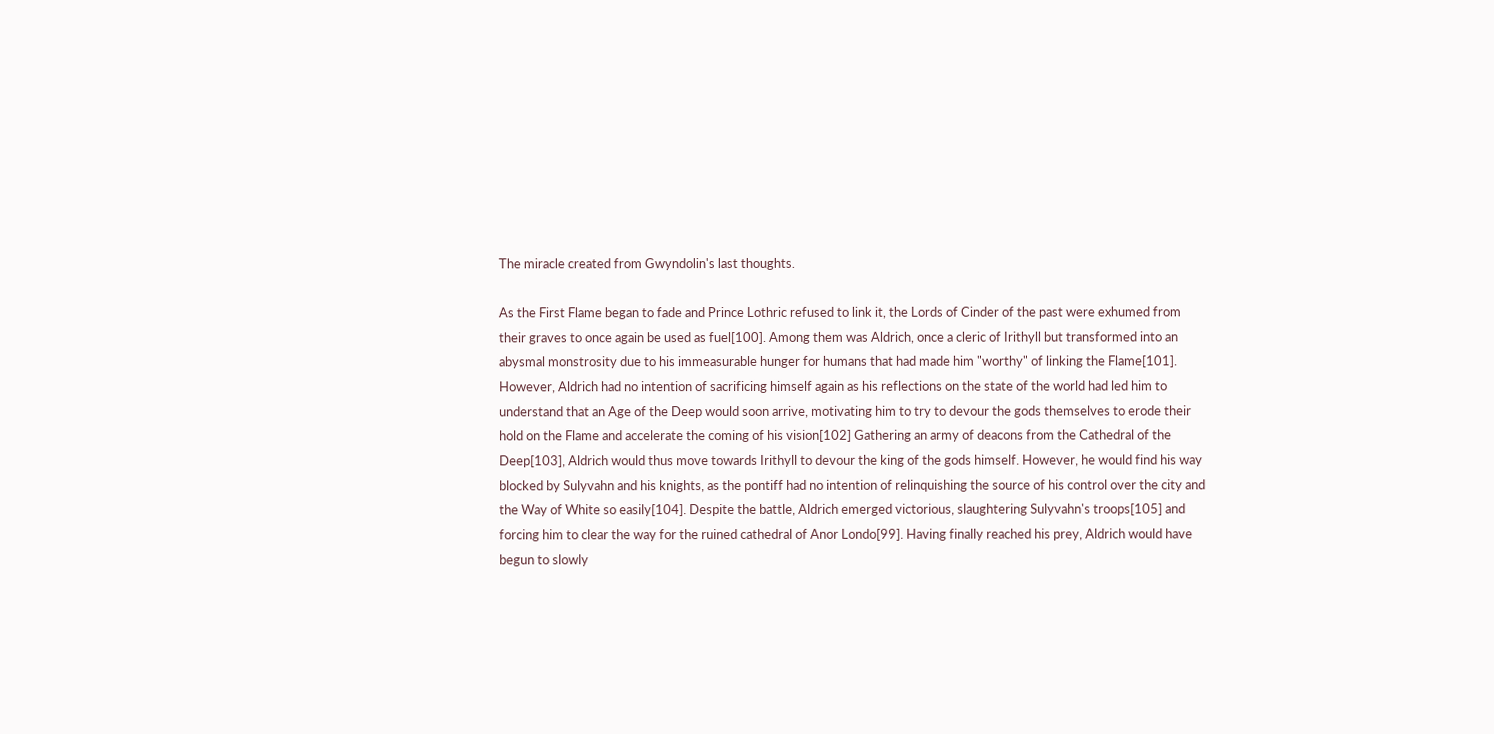The miracle created from Gwyndolin's last thoughts.

As the First Flame began to fade and Prince Lothric refused to link it, the Lords of Cinder of the past were exhumed from their graves to once again be used as fuel[100]. Among them was Aldrich, once a cleric of Irithyll but transformed into an abysmal monstrosity due to his immeasurable hunger for humans that had made him "worthy" of linking the Flame[101]. However, Aldrich had no intention of sacrificing himself again as his reflections on the state of the world had led him to understand that an Age of the Deep would soon arrive, motivating him to try to devour the gods themselves to erode their hold on the Flame and accelerate the coming of his vision[102] Gathering an army of deacons from the Cathedral of the Deep[103], Aldrich would thus move towards Irithyll to devour the king of the gods himself. However, he would find his way blocked by Sulyvahn and his knights, as the pontiff had no intention of relinquishing the source of his control over the city and the Way of White so easily[104]. Despite the battle, Aldrich emerged victorious, slaughtering Sulyvahn's troops[105] and forcing him to clear the way for the ruined cathedral of Anor Londo[99]. Having finally reached his prey, Aldrich would have begun to slowly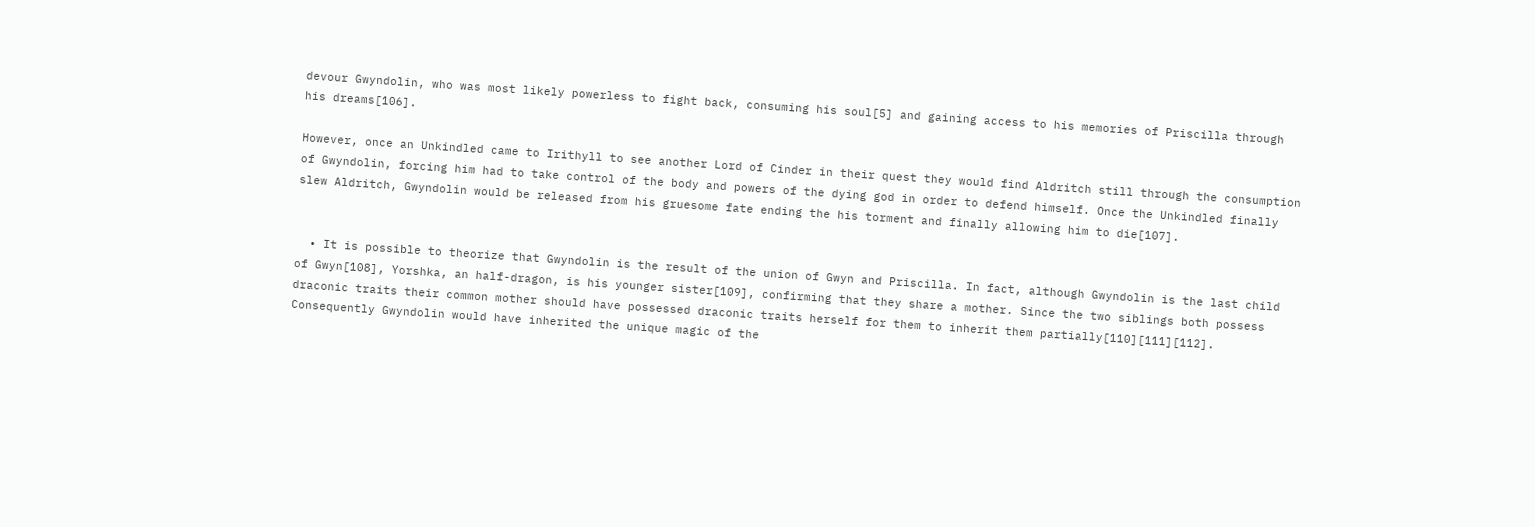devour Gwyndolin, who was most likely powerless to fight back, consuming his soul[5] and gaining access to his memories of Priscilla through his dreams[106].

However, once an Unkindled came to Irithyll to see another Lord of Cinder in their quest they would find Aldritch still through the consumption of Gwyndolin, forcing him had to take control of the body and powers of the dying god in order to defend himself. Once the Unkindled finally slew Aldritch, Gwyndolin would be released from his gruesome fate ending the his torment and finally allowing him to die[107].


  • It is possible to theorize that Gwyndolin is the result of the union of Gwyn and Priscilla. In fact, although Gwyndolin is the last child of Gwyn[108], Yorshka, an half-dragon, is his younger sister[109], confirming that they share a mother. Since the two siblings both possess draconic traits their common mother should have possessed draconic traits herself for them to inherit them partially[110][111][112]. Consequently Gwyndolin would have inherited the unique magic of the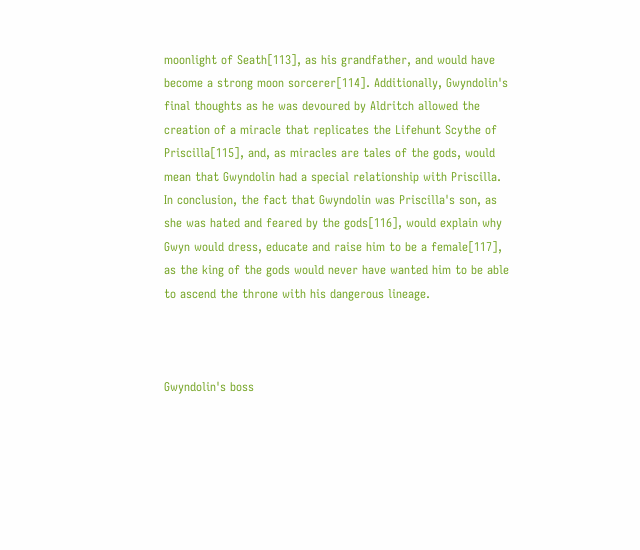moonlight of Seath[113], as his grandfather, and would have become a strong moon sorcerer[114]. Additionally, Gwyndolin's final thoughts as he was devoured by Aldritch allowed the creation of a miracle that replicates the Lifehunt Scythe of Priscilla[115], and, as miracles are tales of the gods, would mean that Gwyndolin had a special relationship with Priscilla. In conclusion, the fact that Gwyndolin was Priscilla's son, as she was hated and feared by the gods[116], would explain why Gwyn would dress, educate and raise him to be a female[117], as the king of the gods would never have wanted him to be able to ascend the throne with his dangerous lineage.



Gwyndolin's boss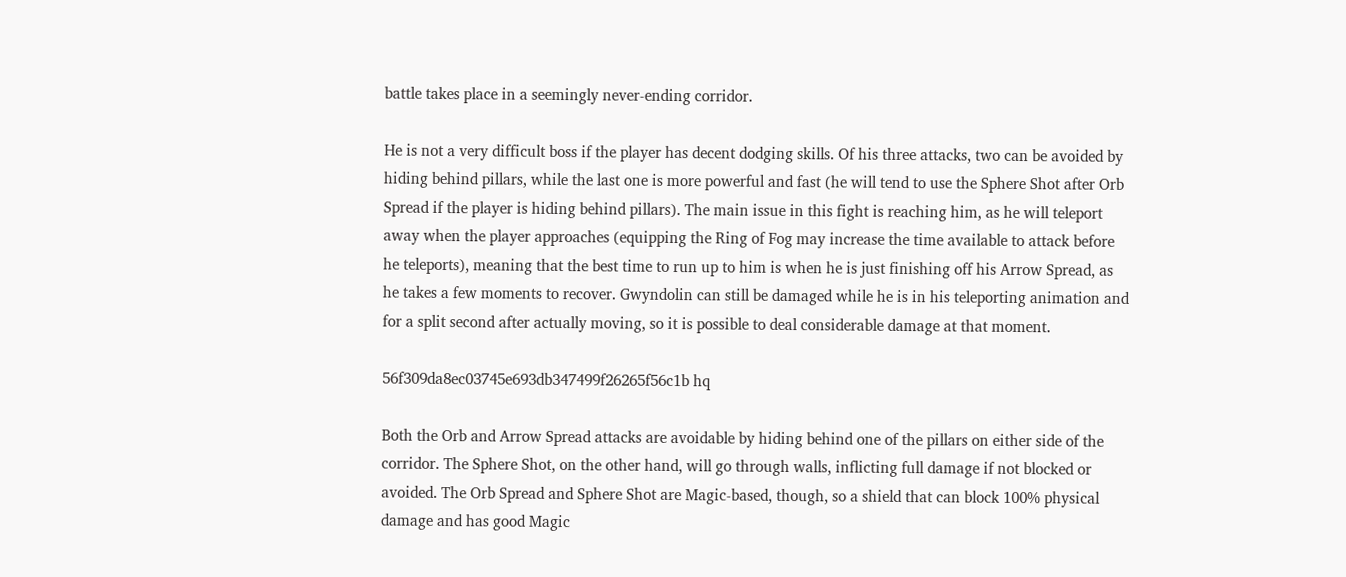battle takes place in a seemingly never-ending corridor.

He is not a very difficult boss if the player has decent dodging skills. Of his three attacks, two can be avoided by hiding behind pillars, while the last one is more powerful and fast (he will tend to use the Sphere Shot after Orb Spread if the player is hiding behind pillars). The main issue in this fight is reaching him, as he will teleport away when the player approaches (equipping the Ring of Fog may increase the time available to attack before he teleports), meaning that the best time to run up to him is when he is just finishing off his Arrow Spread, as he takes a few moments to recover. Gwyndolin can still be damaged while he is in his teleporting animation and for a split second after actually moving, so it is possible to deal considerable damage at that moment.

56f309da8ec03745e693db347499f26265f56c1b hq

Both the Orb and Arrow Spread attacks are avoidable by hiding behind one of the pillars on either side of the corridor. The Sphere Shot, on the other hand, will go through walls, inflicting full damage if not blocked or avoided. The Orb Spread and Sphere Shot are Magic-based, though, so a shield that can block 100% physical damage and has good Magic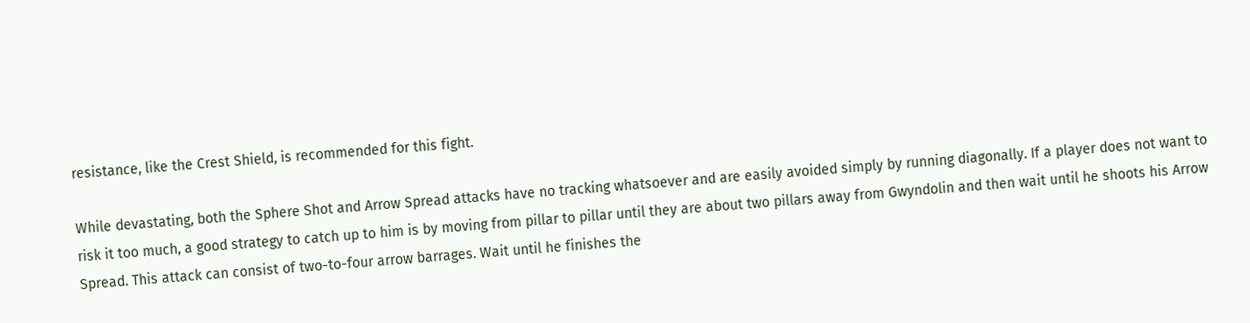resistance, like the Crest Shield, is recommended for this fight.

While devastating, both the Sphere Shot and Arrow Spread attacks have no tracking whatsoever and are easily avoided simply by running diagonally. If a player does not want to risk it too much, a good strategy to catch up to him is by moving from pillar to pillar until they are about two pillars away from Gwyndolin and then wait until he shoots his Arrow Spread. This attack can consist of two-to-four arrow barrages. Wait until he finishes the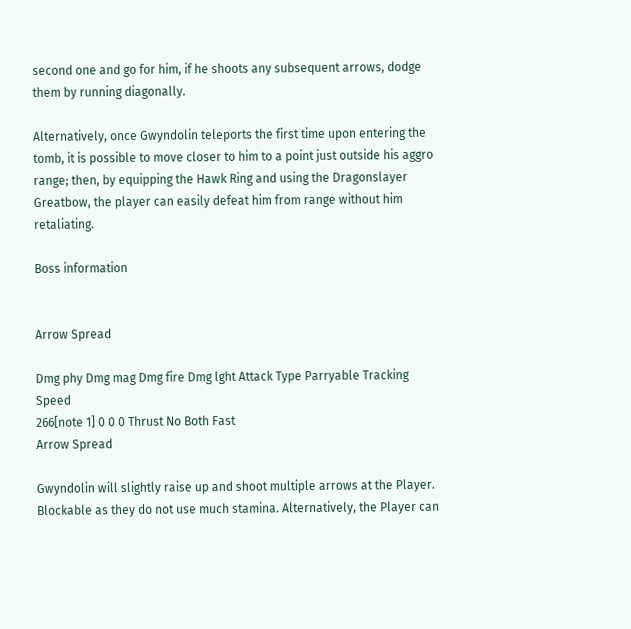second one and go for him, if he shoots any subsequent arrows, dodge them by running diagonally.

Alternatively, once Gwyndolin teleports the first time upon entering the tomb, it is possible to move closer to him to a point just outside his aggro range; then, by equipping the Hawk Ring and using the Dragonslayer Greatbow, the player can easily defeat him from range without him retaliating.

Boss information


Arrow Spread

Dmg phy Dmg mag Dmg fire Dmg lght Attack Type Parryable Tracking Speed
266[note 1] 0 0 0 Thrust No Both Fast
Arrow Spread

Gwyndolin will slightly raise up and shoot multiple arrows at the Player. Blockable as they do not use much stamina. Alternatively, the Player can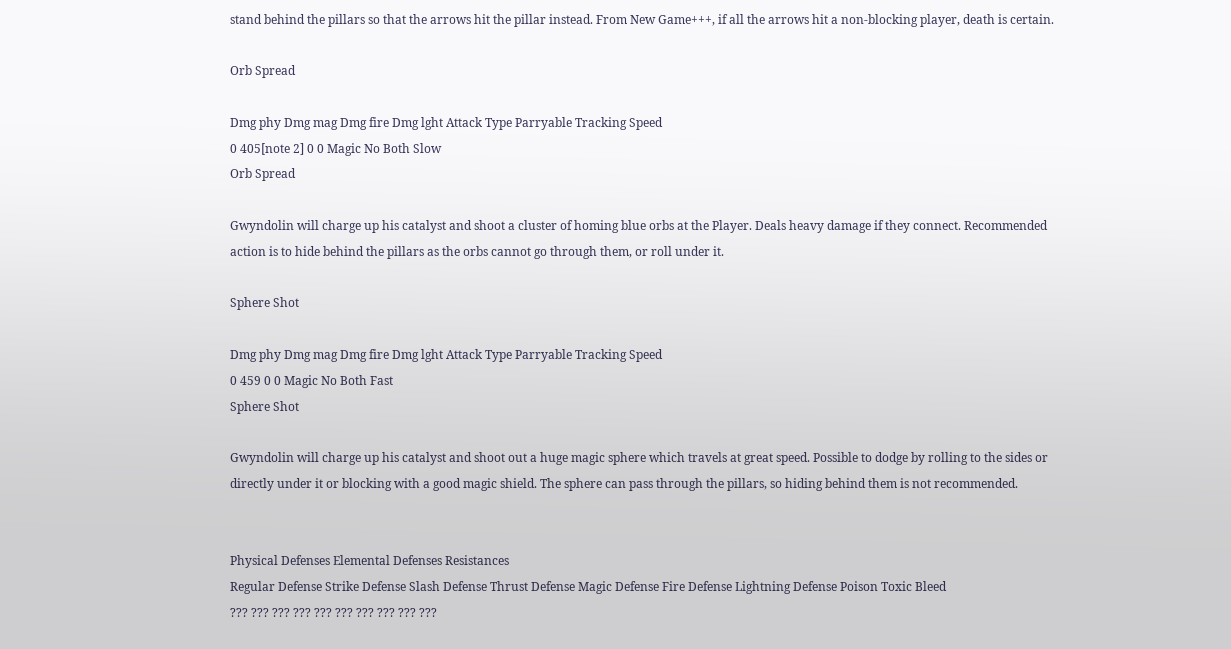stand behind the pillars so that the arrows hit the pillar instead. From New Game+++, if all the arrows hit a non-blocking player, death is certain.

Orb Spread

Dmg phy Dmg mag Dmg fire Dmg lght Attack Type Parryable Tracking Speed
0 405[note 2] 0 0 Magic No Both Slow
Orb Spread

Gwyndolin will charge up his catalyst and shoot a cluster of homing blue orbs at the Player. Deals heavy damage if they connect. Recommended action is to hide behind the pillars as the orbs cannot go through them, or roll under it.

Sphere Shot

Dmg phy Dmg mag Dmg fire Dmg lght Attack Type Parryable Tracking Speed
0 459 0 0 Magic No Both Fast
Sphere Shot

Gwyndolin will charge up his catalyst and shoot out a huge magic sphere which travels at great speed. Possible to dodge by rolling to the sides or directly under it or blocking with a good magic shield. The sphere can pass through the pillars, so hiding behind them is not recommended.


Physical Defenses Elemental Defenses Resistances
Regular Defense Strike Defense Slash Defense Thrust Defense Magic Defense Fire Defense Lightning Defense Poison Toxic Bleed
??? ??? ??? ??? ??? ??? ??? ??? ??? ???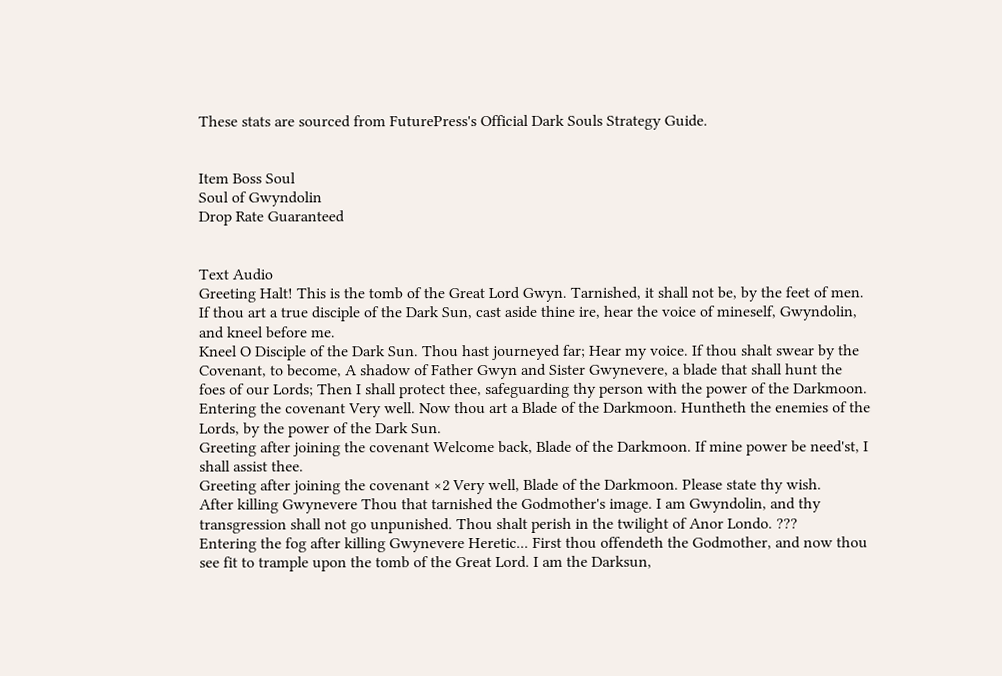These stats are sourced from FuturePress's Official Dark Souls Strategy Guide.


Item Boss Soul
Soul of Gwyndolin
Drop Rate Guaranteed


Text Audio
Greeting Halt! This is the tomb of the Great Lord Gwyn. Tarnished, it shall not be, by the feet of men. If thou art a true disciple of the Dark Sun, cast aside thine ire, hear the voice of mineself, Gwyndolin, and kneel before me.
Kneel O Disciple of the Dark Sun. Thou hast journeyed far; Hear my voice. If thou shalt swear by the Covenant, to become, A shadow of Father Gwyn and Sister Gwynevere, a blade that shall hunt the foes of our Lords; Then I shall protect thee, safeguarding thy person with the power of the Darkmoon.
Entering the covenant Very well. Now thou art a Blade of the Darkmoon. Huntheth the enemies of the Lords, by the power of the Dark Sun.
Greeting after joining the covenant Welcome back, Blade of the Darkmoon. If mine power be need'st, I shall assist thee.
Greeting after joining the covenant ×2 Very well, Blade of the Darkmoon. Please state thy wish.
After killing Gwynevere Thou that tarnished the Godmother's image. I am Gwyndolin, and thy transgression shall not go unpunished. Thou shalt perish in the twilight of Anor Londo. ???
Entering the fog after killing Gwynevere Heretic... First thou offendeth the Godmother, and now thou see fit to trample upon the tomb of the Great Lord. I am the Darksun,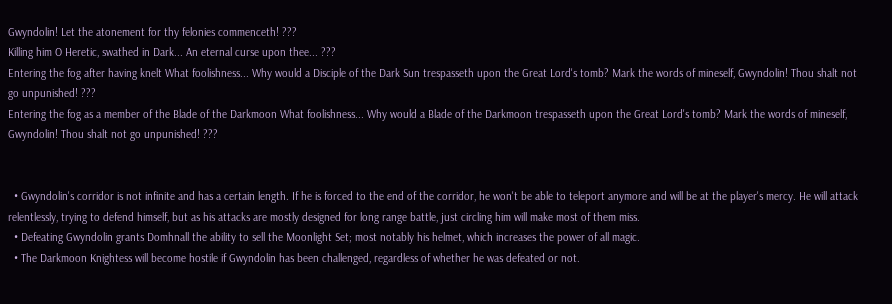Gwyndolin! Let the atonement for thy felonies commenceth! ???
Killing him O Heretic, swathed in Dark... An eternal curse upon thee... ???
Entering the fog after having knelt What foolishness... Why would a Disciple of the Dark Sun trespasseth upon the Great Lord's tomb? Mark the words of mineself, Gwyndolin! Thou shalt not go unpunished! ???
Entering the fog as a member of the Blade of the Darkmoon What foolishness... Why would a Blade of the Darkmoon trespasseth upon the Great Lord's tomb? Mark the words of mineself, Gwyndolin! Thou shalt not go unpunished! ???


  • Gwyndolin's corridor is not infinite and has a certain length. If he is forced to the end of the corridor, he won't be able to teleport anymore and will be at the player's mercy. He will attack relentlessly, trying to defend himself, but as his attacks are mostly designed for long range battle, just circling him will make most of them miss.
  • Defeating Gwyndolin grants Domhnall the ability to sell the Moonlight Set; most notably his helmet, which increases the power of all magic.
  • The Darkmoon Knightess will become hostile if Gwyndolin has been challenged, regardless of whether he was defeated or not.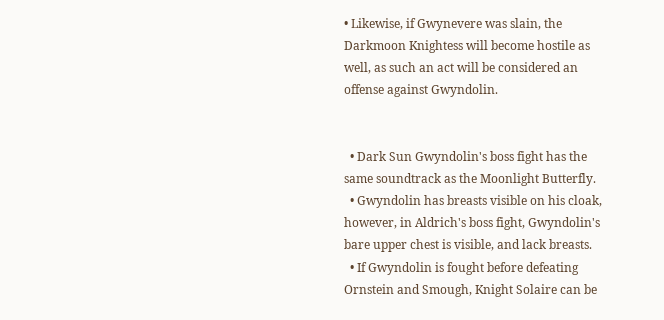• Likewise, if Gwynevere was slain, the Darkmoon Knightess will become hostile as well, as such an act will be considered an offense against Gwyndolin.


  • Dark Sun Gwyndolin's boss fight has the same soundtrack as the Moonlight Butterfly.
  • Gwyndolin has breasts visible on his cloak, however, in Aldrich's boss fight, Gwyndolin's bare upper chest is visible, and lack breasts.
  • If Gwyndolin is fought before defeating Ornstein and Smough, Knight Solaire can be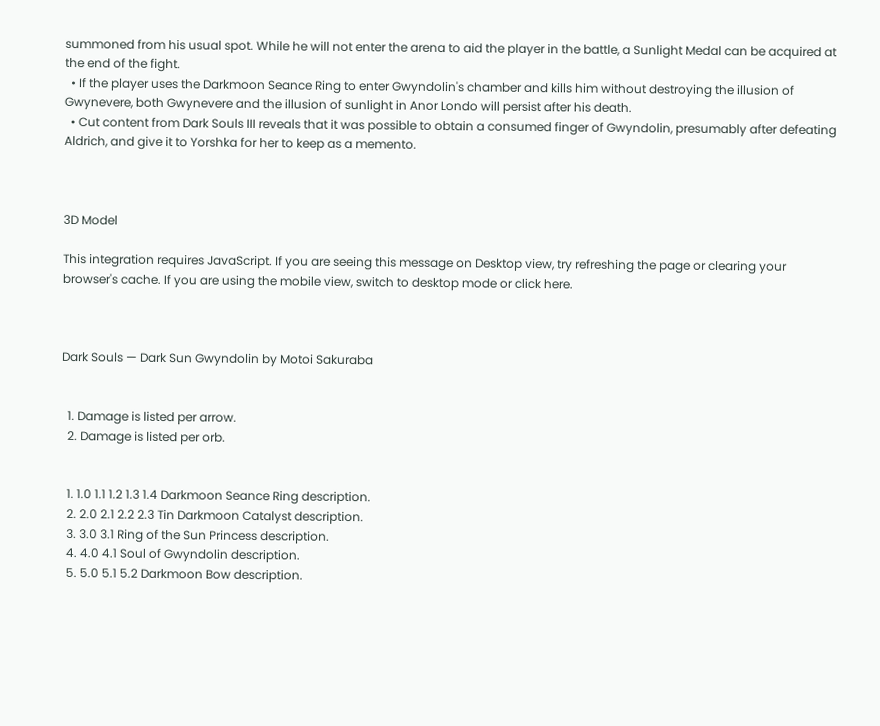summoned from his usual spot. While he will not enter the arena to aid the player in the battle, a Sunlight Medal can be acquired at the end of the fight.
  • If the player uses the Darkmoon Seance Ring to enter Gwyndolin's chamber and kills him without destroying the illusion of Gwynevere, both Gwynevere and the illusion of sunlight in Anor Londo will persist after his death.
  • Cut content from Dark Souls III reveals that it was possible to obtain a consumed finger of Gwyndolin, presumably after defeating Aldrich, and give it to Yorshka for her to keep as a memento.



3D Model

This integration requires JavaScript. If you are seeing this message on Desktop view, try refreshing the page or clearing your browser's cache. If you are using the mobile view, switch to desktop mode or click here.



Dark Souls — Dark Sun Gwyndolin by Motoi Sakuraba


  1. Damage is listed per arrow.
  2. Damage is listed per orb.


  1. 1.0 1.1 1.2 1.3 1.4 Darkmoon Seance Ring description.
  2. 2.0 2.1 2.2 2.3 Tin Darkmoon Catalyst description.
  3. 3.0 3.1 Ring of the Sun Princess description.
  4. 4.0 4.1 Soul of Gwyndolin description.
  5. 5.0 5.1 5.2 Darkmoon Bow description.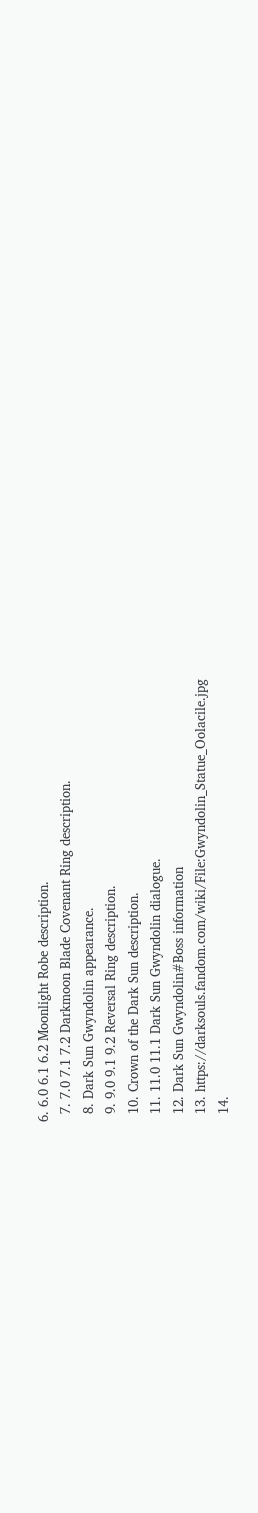6. 6.0 6.1 6.2 Moonlight Robe description.
  7. 7.0 7.1 7.2 Darkmoon Blade Covenant Ring description.
  8. Dark Sun Gwyndolin appearance.
  9. 9.0 9.1 9.2 Reversal Ring description.
  10. Crown of the Dark Sun description.
  11. 11.0 11.1 Dark Sun Gwyndolin dialogue.
  12. Dark Sun Gwyndolin#Boss information
  13. https://darksouls.fandom.com/wiki/File:Gwyndolin_Statue_Oolacile.jpg
  14.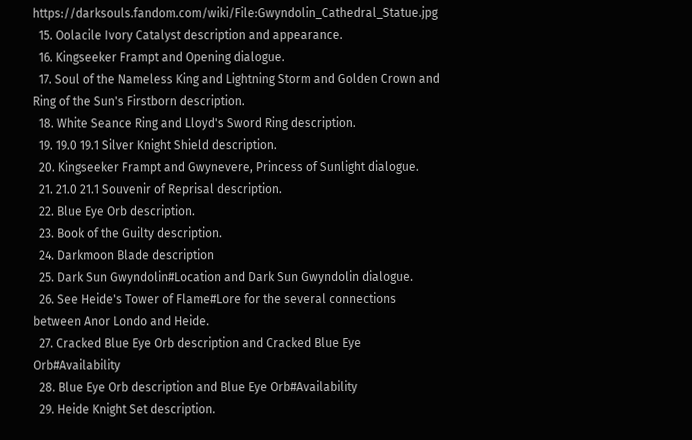https://darksouls.fandom.com/wiki/File:Gwyndolin_Cathedral_Statue.jpg
  15. Oolacile Ivory Catalyst description and appearance.
  16. Kingseeker Frampt and Opening dialogue.
  17. Soul of the Nameless King and Lightning Storm and Golden Crown and Ring of the Sun's Firstborn description.
  18. White Seance Ring and Lloyd's Sword Ring description.
  19. 19.0 19.1 Silver Knight Shield description.
  20. Kingseeker Frampt and Gwynevere, Princess of Sunlight dialogue.
  21. 21.0 21.1 Souvenir of Reprisal description.
  22. Blue Eye Orb description.
  23. Book of the Guilty description.
  24. Darkmoon Blade description
  25. Dark Sun Gwyndolin#Location and Dark Sun Gwyndolin dialogue.
  26. See Heide's Tower of Flame#Lore for the several connections between Anor Londo and Heide.
  27. Cracked Blue Eye Orb description and Cracked Blue Eye Orb#Availability
  28. Blue Eye Orb description and Blue Eye Orb#Availability
  29. Heide Knight Set description.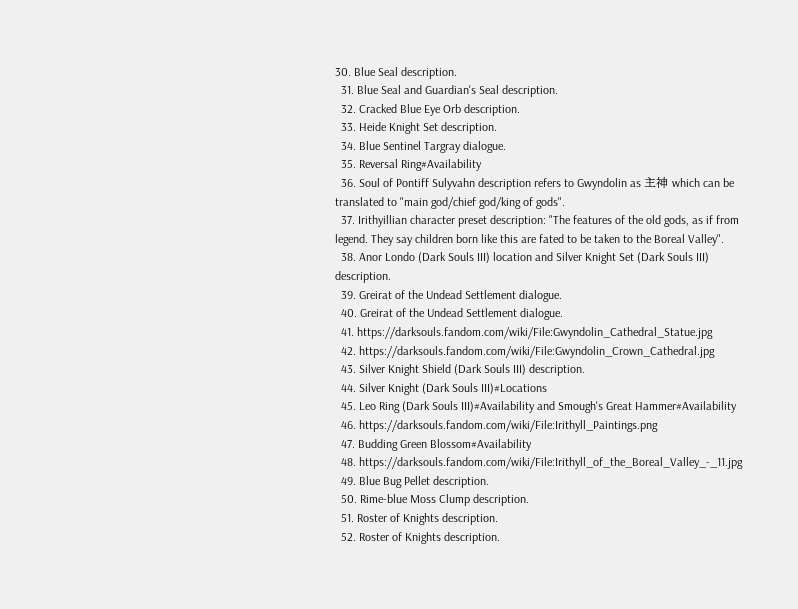30. Blue Seal description.
  31. Blue Seal and Guardian's Seal description.
  32. Cracked Blue Eye Orb description.
  33. Heide Knight Set description.
  34. Blue Sentinel Targray dialogue.
  35. Reversal Ring#Availability
  36. Soul of Pontiff Sulyvahn description refers to Gwyndolin as 主神 which can be translated to "main god/chief god/king of gods".
  37. Irithyillian character preset description: "The features of the old gods, as if from legend. They say children born like this are fated to be taken to the Boreal Valley".
  38. Anor Londo (Dark Souls III) location and Silver Knight Set (Dark Souls III) description.
  39. Greirat of the Undead Settlement dialogue.
  40. Greirat of the Undead Settlement dialogue.
  41. https://darksouls.fandom.com/wiki/File:Gwyndolin_Cathedral_Statue.jpg
  42. https://darksouls.fandom.com/wiki/File:Gwyndolin_Crown_Cathedral.jpg
  43. Silver Knight Shield (Dark Souls III) description.
  44. Silver Knight (Dark Souls III)#Locations
  45. Leo Ring (Dark Souls III)#Availability and Smough's Great Hammer#Availability
  46. https://darksouls.fandom.com/wiki/File:Irithyll_Paintings.png
  47. Budding Green Blossom#Availability
  48. https://darksouls.fandom.com/wiki/File:Irithyll_of_the_Boreal_Valley_-_11.jpg
  49. Blue Bug Pellet description.
  50. Rime-blue Moss Clump description.
  51. Roster of Knights description.
  52. Roster of Knights description.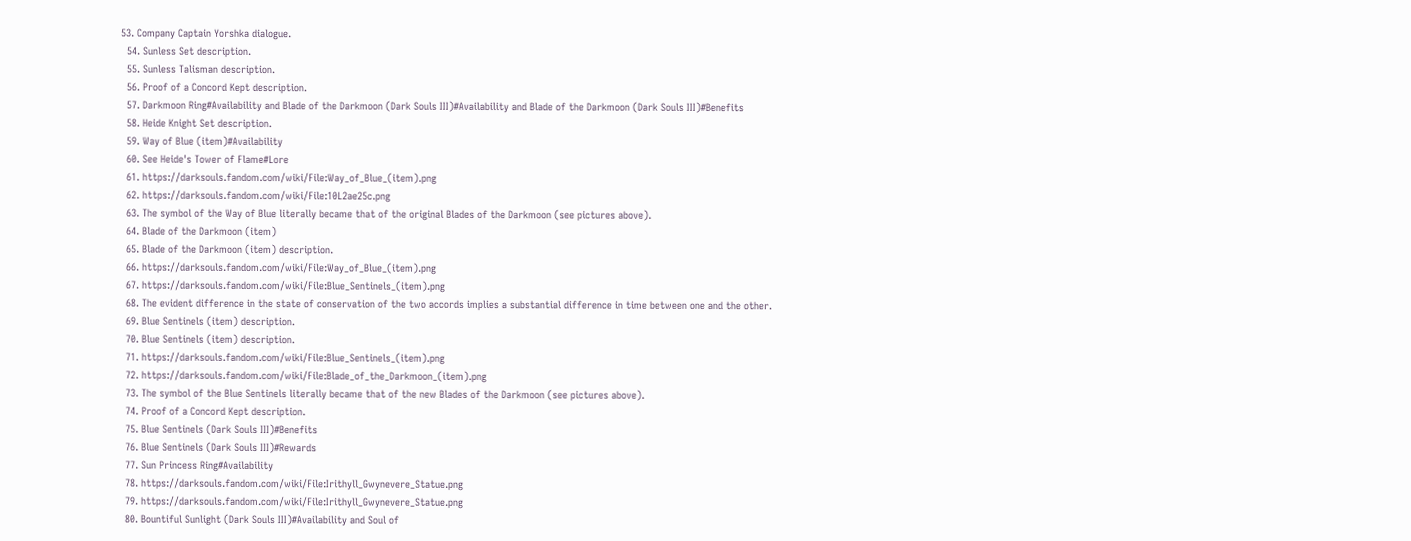53. Company Captain Yorshka dialogue.
  54. Sunless Set description.
  55. Sunless Talisman description.
  56. Proof of a Concord Kept description.
  57. Darkmoon Ring#Availability and Blade of the Darkmoon (Dark Souls III)#Availability and Blade of the Darkmoon (Dark Souls III)#Benefits
  58. Heide Knight Set description.
  59. Way of Blue (item)#Availability
  60. See Heide's Tower of Flame#Lore
  61. https://darksouls.fandom.com/wiki/File:Way_of_Blue_(item).png
  62. https://darksouls.fandom.com/wiki/File:10L2ae25c.png
  63. The symbol of the Way of Blue literally became that of the original Blades of the Darkmoon (see pictures above).
  64. Blade of the Darkmoon (item)
  65. Blade of the Darkmoon (item) description.
  66. https://darksouls.fandom.com/wiki/File:Way_of_Blue_(item).png
  67. https://darksouls.fandom.com/wiki/File:Blue_Sentinels_(item).png
  68. The evident difference in the state of conservation of the two accords implies a substantial difference in time between one and the other.
  69. Blue Sentinels (item) description.
  70. Blue Sentinels (item) description.
  71. https://darksouls.fandom.com/wiki/File:Blue_Sentinels_(item).png
  72. https://darksouls.fandom.com/wiki/File:Blade_of_the_Darkmoon_(item).png
  73. The symbol of the Blue Sentinels literally became that of the new Blades of the Darkmoon (see pictures above).
  74. Proof of a Concord Kept description.
  75. Blue Sentinels (Dark Souls III)#Benefits
  76. Blue Sentinels (Dark Souls III)#Rewards
  77. Sun Princess Ring#Availability
  78. https://darksouls.fandom.com/wiki/File:Irithyll_Gwynevere_Statue.png
  79. https://darksouls.fandom.com/wiki/File:Irithyll_Gwynevere_Statue.png
  80. Bountiful Sunlight (Dark Souls III)#Availability and Soul of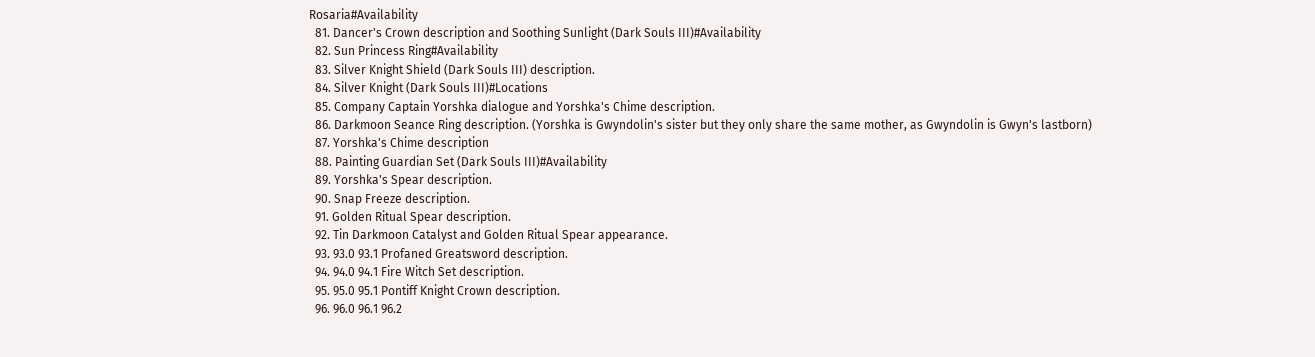Rosaria#Availability
  81. Dancer's Crown description and Soothing Sunlight (Dark Souls III)#Availability
  82. Sun Princess Ring#Availability
  83. Silver Knight Shield (Dark Souls III) description.
  84. Silver Knight (Dark Souls III)#Locations
  85. Company Captain Yorshka dialogue and Yorshka's Chime description.
  86. Darkmoon Seance Ring description. (Yorshka is Gwyndolin's sister but they only share the same mother, as Gwyndolin is Gwyn's lastborn)
  87. Yorshka's Chime description
  88. Painting Guardian Set (Dark Souls III)#Availability
  89. Yorshka's Spear description.
  90. Snap Freeze description.
  91. Golden Ritual Spear description.
  92. Tin Darkmoon Catalyst and Golden Ritual Spear appearance.
  93. 93.0 93.1 Profaned Greatsword description.
  94. 94.0 94.1 Fire Witch Set description.
  95. 95.0 95.1 Pontiff Knight Crown description.
  96. 96.0 96.1 96.2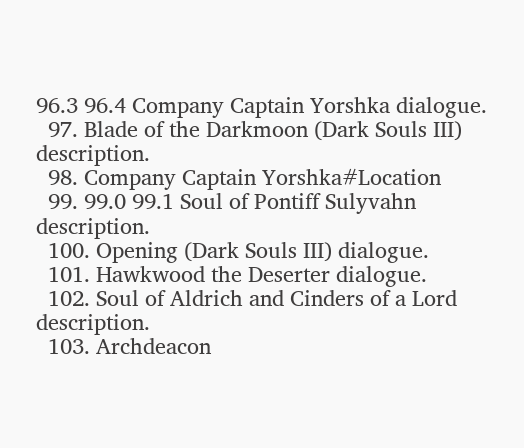96.3 96.4 Company Captain Yorshka dialogue.
  97. Blade of the Darkmoon (Dark Souls III) description.
  98. Company Captain Yorshka#Location
  99. 99.0 99.1 Soul of Pontiff Sulyvahn description.
  100. Opening (Dark Souls III) dialogue.
  101. Hawkwood the Deserter dialogue.
  102. Soul of Aldrich and Cinders of a Lord description.
  103. Archdeacon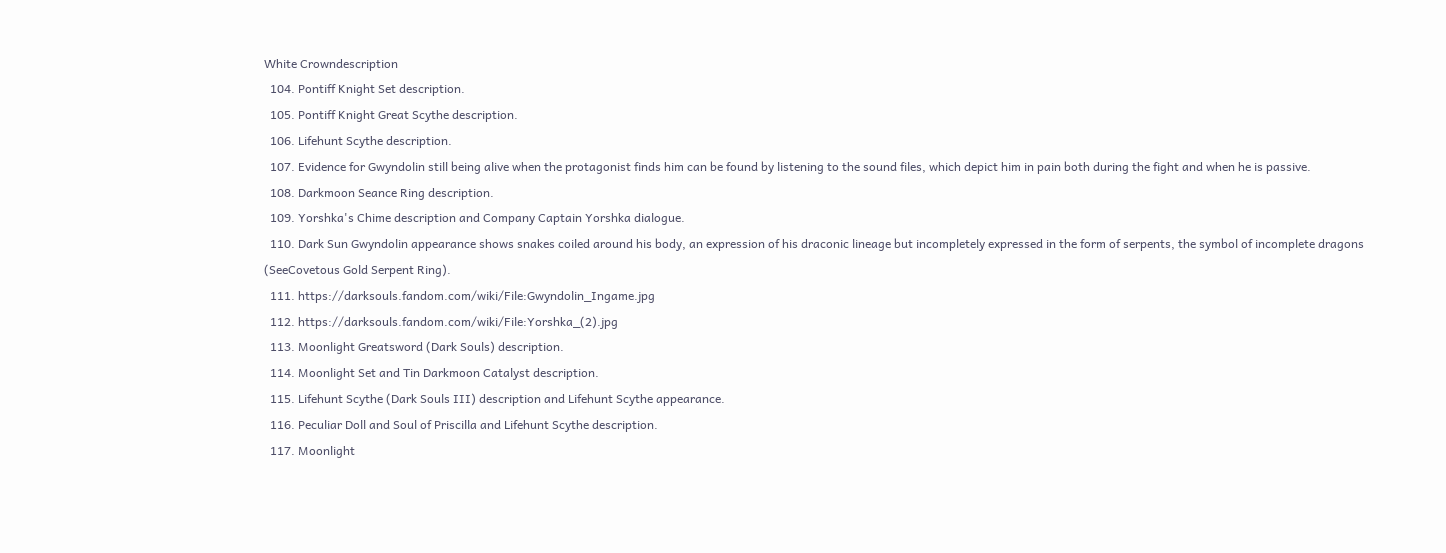White Crowndescription
  104. Pontiff Knight Set description.
  105. Pontiff Knight Great Scythe description.
  106. Lifehunt Scythe description.
  107. Evidence for Gwyndolin still being alive when the protagonist finds him can be found by listening to the sound files, which depict him in pain both during the fight and when he is passive.
  108. Darkmoon Seance Ring description.
  109. Yorshka's Chime description and Company Captain Yorshka dialogue.
  110. Dark Sun Gwyndolin appearance shows snakes coiled around his body, an expression of his draconic lineage but incompletely expressed in the form of serpents, the symbol of incomplete dragons (SeeCovetous Gold Serpent Ring).
  111. https://darksouls.fandom.com/wiki/File:Gwyndolin_Ingame.jpg
  112. https://darksouls.fandom.com/wiki/File:Yorshka_(2).jpg
  113. Moonlight Greatsword (Dark Souls) description.
  114. Moonlight Set and Tin Darkmoon Catalyst description.
  115. Lifehunt Scythe (Dark Souls III) description and Lifehunt Scythe appearance.
  116. Peculiar Doll and Soul of Priscilla and Lifehunt Scythe description.
  117. Moonlight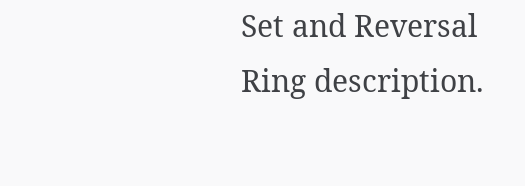Set and Reversal Ring description.